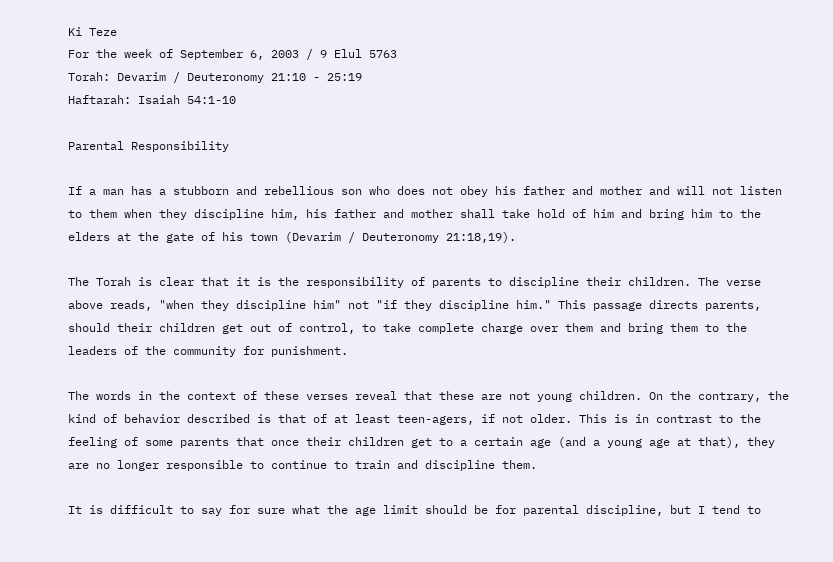Ki Teze
For the week of September 6, 2003 / 9 Elul 5763
Torah: Devarim / Deuteronomy 21:10 - 25:19
Haftarah: Isaiah 54:1-10

Parental Responsibility

If a man has a stubborn and rebellious son who does not obey his father and mother and will not listen to them when they discipline him, his father and mother shall take hold of him and bring him to the elders at the gate of his town (Devarim / Deuteronomy 21:18,19).

The Torah is clear that it is the responsibility of parents to discipline their children. The verse above reads, "when they discipline him" not "if they discipline him." This passage directs parents, should their children get out of control, to take complete charge over them and bring them to the leaders of the community for punishment.

The words in the context of these verses reveal that these are not young children. On the contrary, the kind of behavior described is that of at least teen-agers, if not older. This is in contrast to the feeling of some parents that once their children get to a certain age (and a young age at that), they are no longer responsible to continue to train and discipline them.

It is difficult to say for sure what the age limit should be for parental discipline, but I tend to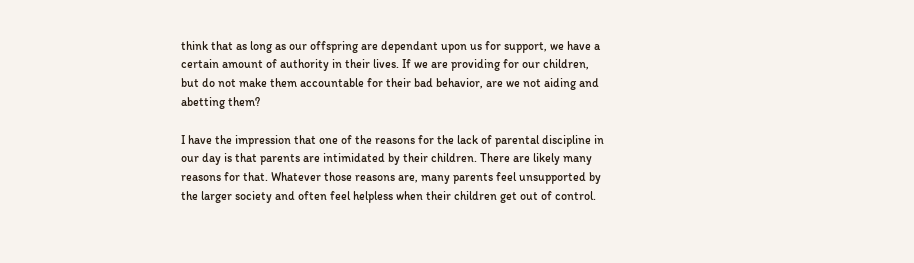think that as long as our offspring are dependant upon us for support, we have a certain amount of authority in their lives. If we are providing for our children, but do not make them accountable for their bad behavior, are we not aiding and abetting them?

I have the impression that one of the reasons for the lack of parental discipline in our day is that parents are intimidated by their children. There are likely many reasons for that. Whatever those reasons are, many parents feel unsupported by the larger society and often feel helpless when their children get out of control.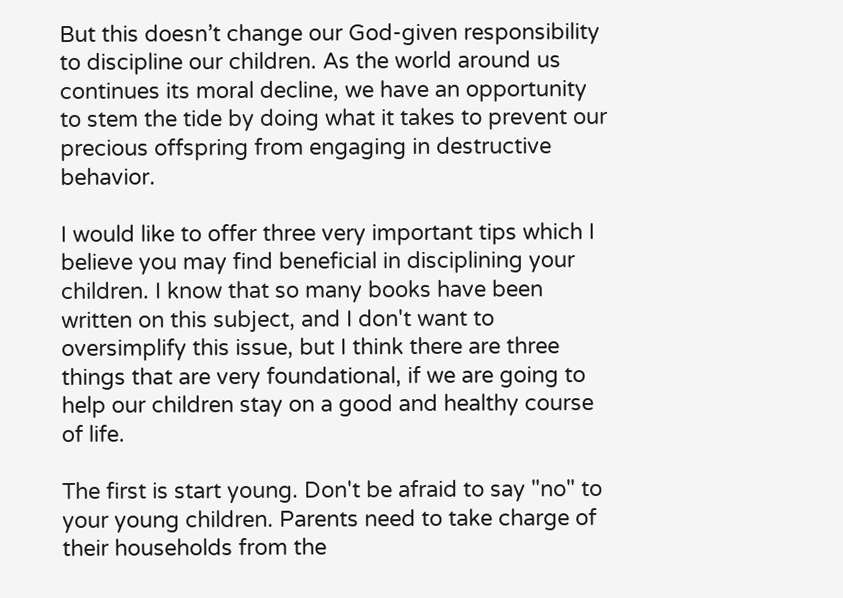But this doesn’t change our God-given responsibility to discipline our children. As the world around us continues its moral decline, we have an opportunity to stem the tide by doing what it takes to prevent our precious offspring from engaging in destructive behavior.

I would like to offer three very important tips which I believe you may find beneficial in disciplining your children. I know that so many books have been written on this subject, and I don't want to oversimplify this issue, but I think there are three things that are very foundational, if we are going to help our children stay on a good and healthy course of life.

The first is start young. Don't be afraid to say "no" to your young children. Parents need to take charge of their households from the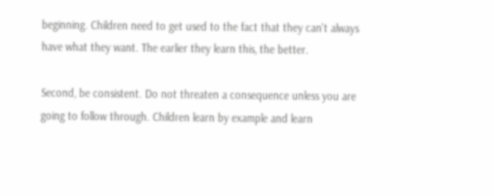beginning. Children need to get used to the fact that they can't always have what they want. The earlier they learn this, the better.

Second, be consistent. Do not threaten a consequence unless you are going to follow through. Children learn by example and learn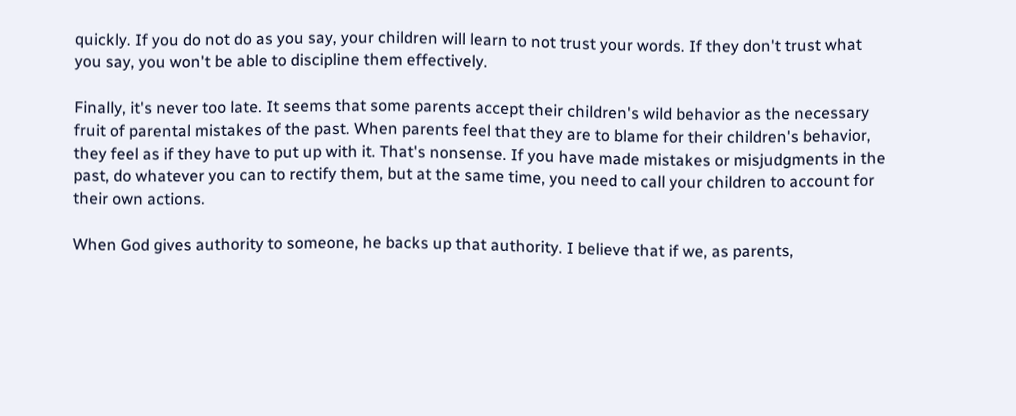quickly. If you do not do as you say, your children will learn to not trust your words. If they don't trust what you say, you won't be able to discipline them effectively.

Finally, it's never too late. It seems that some parents accept their children's wild behavior as the necessary fruit of parental mistakes of the past. When parents feel that they are to blame for their children's behavior, they feel as if they have to put up with it. That's nonsense. If you have made mistakes or misjudgments in the past, do whatever you can to rectify them, but at the same time, you need to call your children to account for their own actions.

When God gives authority to someone, he backs up that authority. I believe that if we, as parents,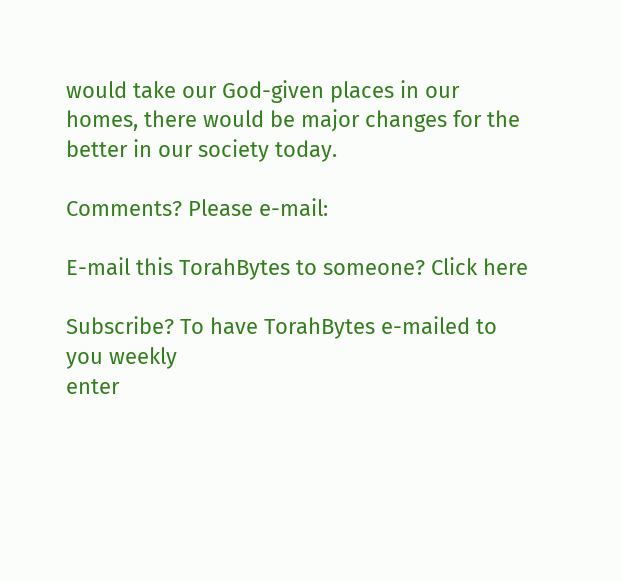would take our God-given places in our homes, there would be major changes for the better in our society today.

Comments? Please e-mail:

E-mail this TorahBytes to someone? Click here

Subscribe? To have TorahBytes e-mailed to you weekly
enter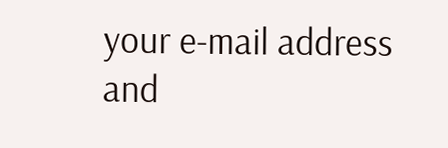your e-mail address and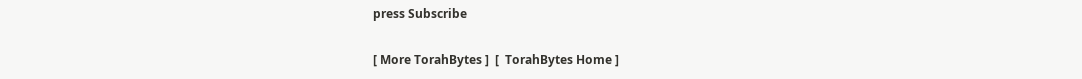press Subscribe

[ More TorahBytes ]  [  TorahBytes Home ]